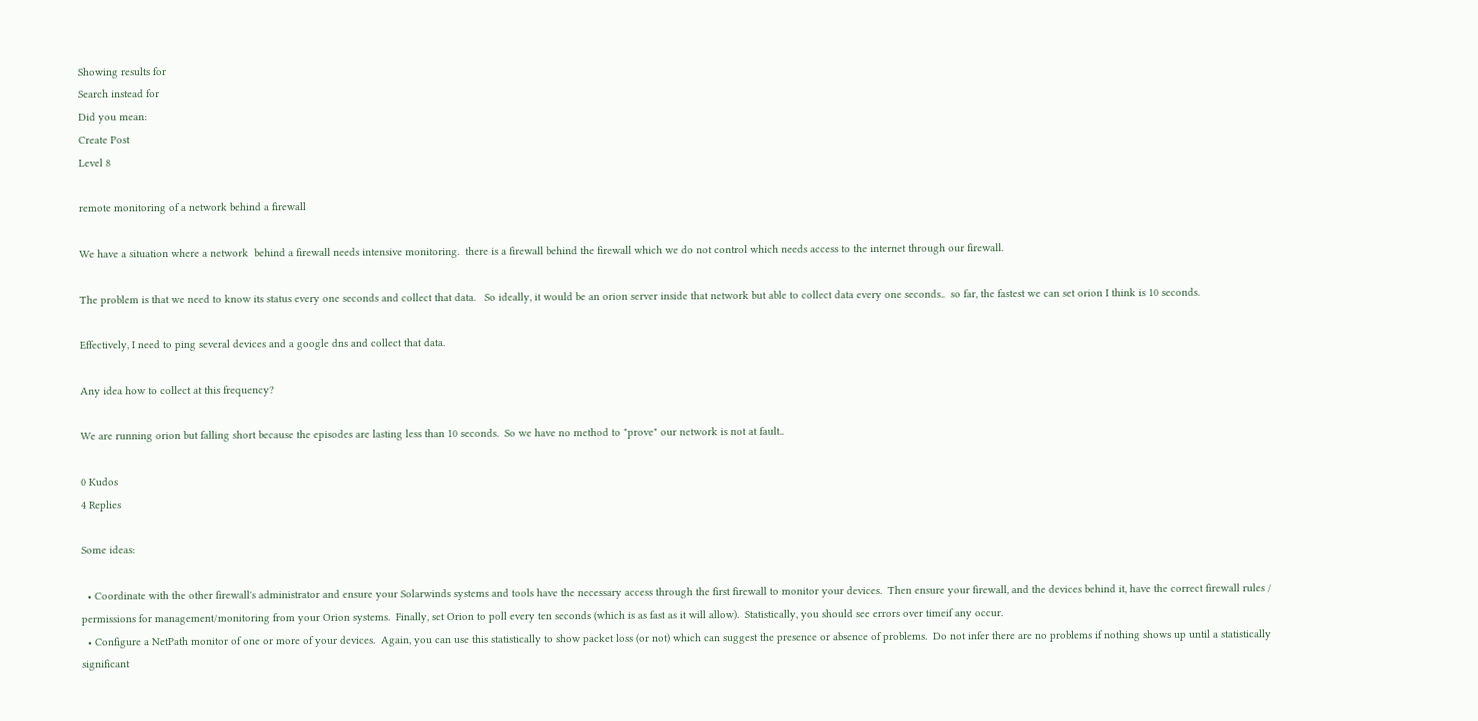Showing results for
Search instead for
Did you mean:
Create Post
Level 8

remote monitoring of a network behind a firewall

We have a situation where a network  behind a firewall needs intensive monitoring.  there is a firewall behind the firewall which we do not control which needs access to the internet through our firewall.

The problem is that we need to know its status every one seconds and collect that data.   So ideally, it would be an orion server inside that network but able to collect data every one seconds..  so far, the fastest we can set orion I think is 10 seconds.

Effectively, I need to ping several devices and a google dns and collect that data.

Any idea how to collect at this frequency?

We are running orion but falling short because the episodes are lasting less than 10 seconds.  So we have no method to "prove" our network is not at fault..

0 Kudos
4 Replies

Some ideas:

  • Coordinate with the other firewall's administrator and ensure your Solarwinds systems and tools have the necessary access through the first firewall to monitor your devices.  Then ensure your firewall, and the devices behind it, have the correct firewall rules / permissions for management/monitoring from your Orion systems.  Finally, set Orion to poll every ten seconds (which is as fast as it will allow).  Statistically, you should see errors over timeif any occur.
  • Configure a NetPath monitor of one or more of your devices.  Again, you can use this statistically to show packet loss (or not) which can suggest the presence or absence of problems.  Do not infer there are no problems if nothing shows up until a statistically significant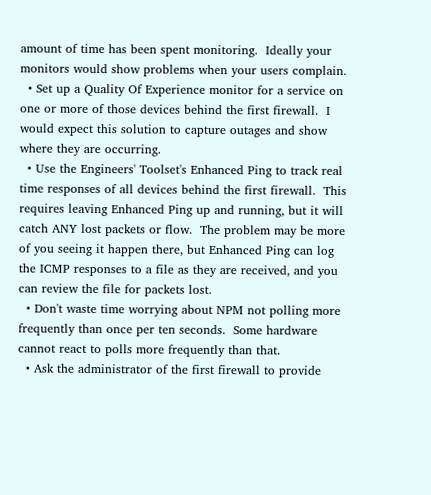amount of time has been spent monitoring.  Ideally your monitors would show problems when your users complain.
  • Set up a Quality Of Experience monitor for a service on one or more of those devices behind the first firewall.  I would expect this solution to capture outages and show where they are occurring.
  • Use the Engineers' Toolset's Enhanced Ping to track real time responses of all devices behind the first firewall.  This requires leaving Enhanced Ping up and running, but it will catch ANY lost packets or flow.  The problem may be more of you seeing it happen there, but Enhanced Ping can log the ICMP responses to a file as they are received, and you can review the file for packets lost.
  • Don't waste time worrying about NPM not polling more frequently than once per ten seconds.  Some hardware cannot react to polls more frequently than that.
  • Ask the administrator of the first firewall to provide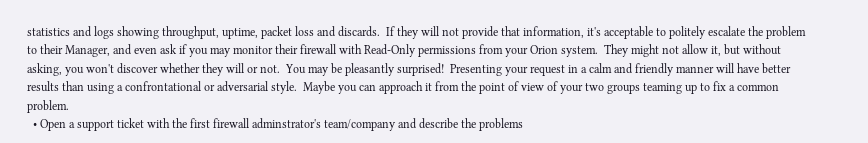statistics and logs showing throughput, uptime, packet loss and discards.  If they will not provide that information, it's acceptable to politely escalate the problem to their Manager, and even ask if you may monitor their firewall with Read-Only permissions from your Orion system.  They might not allow it, but without asking, you won't discover whether they will or not.  You may be pleasantly surprised!  Presenting your request in a calm and friendly manner will have better results than using a confrontational or adversarial style.  Maybe you can approach it from the point of view of your two groups teaming up to fix a common problem.
  • Open a support ticket with the first firewall adminstrator's team/company and describe the problems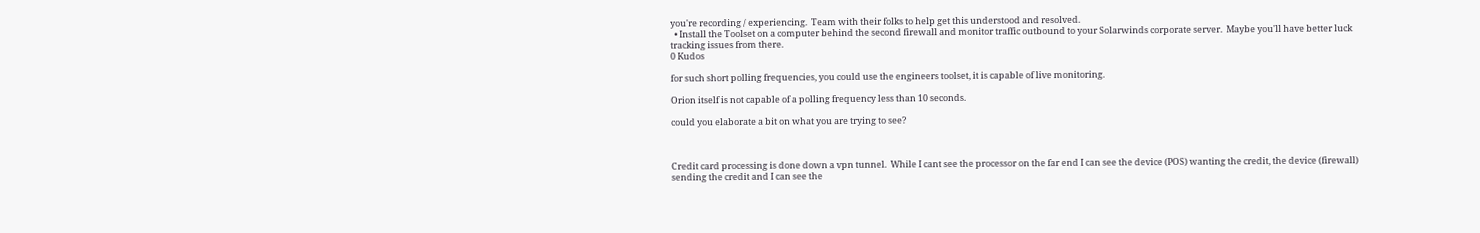you're recording / experiencing.  Team with their folks to help get this understood and resolved.
  • Install the Toolset on a computer behind the second firewall and monitor traffic outbound to your Solarwinds corporate server.  Maybe you'll have better luck tracking issues from there.
0 Kudos

for such short polling frequencies, you could use the engineers toolset, it is capable of live monitoring.

Orion itself is not capable of a polling frequency less than 10 seconds.

could you elaborate a bit on what you are trying to see?



Credit card processing is done down a vpn tunnel.  While I cant see the processor on the far end I can see the device (POS) wanting the credit, the device (firewall) sending the credit and I can see the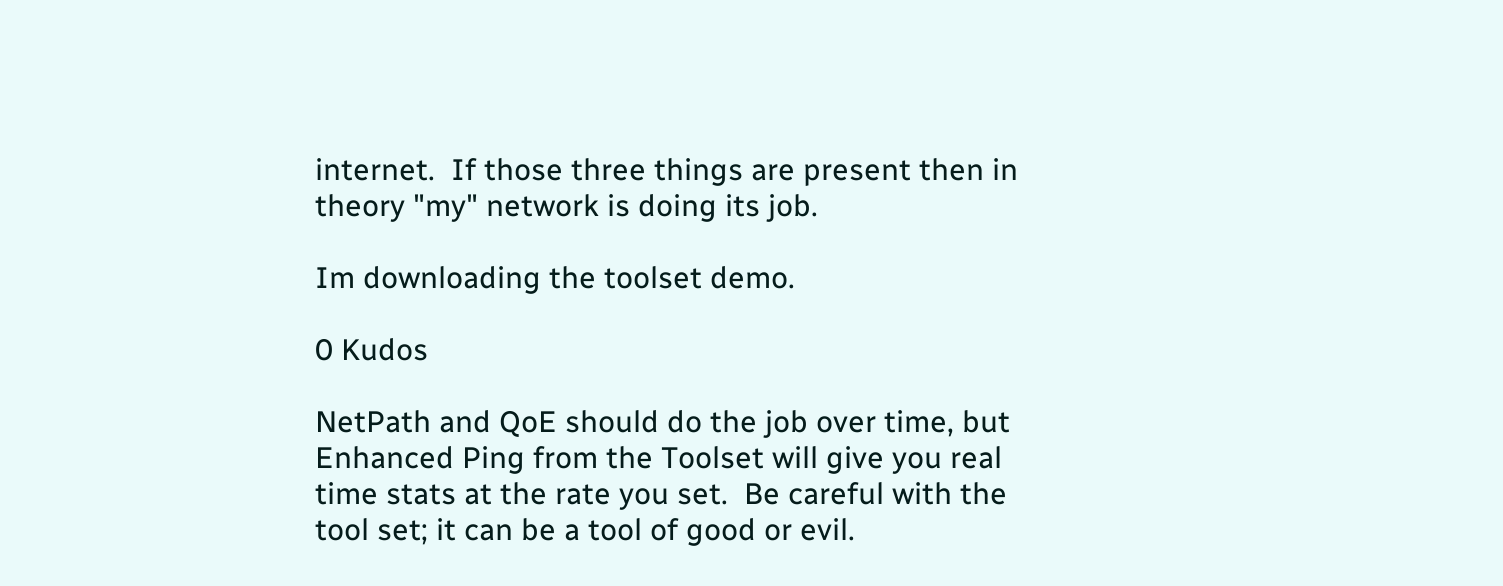internet.  If those three things are present then in theory "my" network is doing its job.

Im downloading the toolset demo.

0 Kudos

NetPath and QoE should do the job over time, but Enhanced Ping from the Toolset will give you real time stats at the rate you set.  Be careful with the tool set; it can be a tool of good or evil.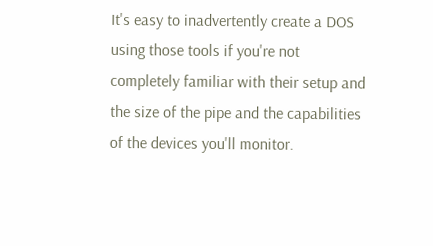It's easy to inadvertently create a DOS using those tools if you're not completely familiar with their setup and the size of the pipe and the capabilities of the devices you'll monitor.